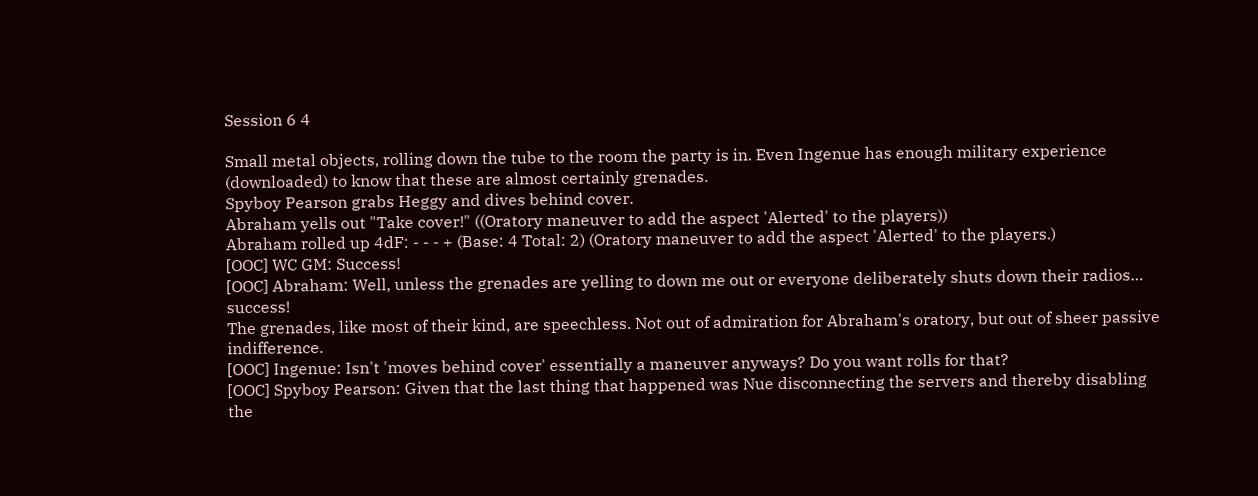Session 6 4

Small metal objects, rolling down the tube to the room the party is in. Even Ingenue has enough military experience (downloaded) to know that these are almost certainly grenades.
Spyboy Pearson grabs Heggy and dives behind cover.
Abraham yells out "Take cover!" ((Oratory maneuver to add the aspect 'Alerted' to the players))
Abraham rolled up 4dF: - - - + (Base: 4 Total: 2) (Oratory maneuver to add the aspect 'Alerted' to the players.)
[OOC] WC GM: Success!
[OOC] Abraham: Well, unless the grenades are yelling to down me out or everyone deliberately shuts down their radios… success!
The grenades, like most of their kind, are speechless. Not out of admiration for Abraham's oratory, but out of sheer passive indifference.
[OOC] Ingenue: Isn't 'moves behind cover' essentially a maneuver anyways? Do you want rolls for that?
[OOC] Spyboy Pearson: Given that the last thing that happened was Nue disconnecting the servers and thereby disabling the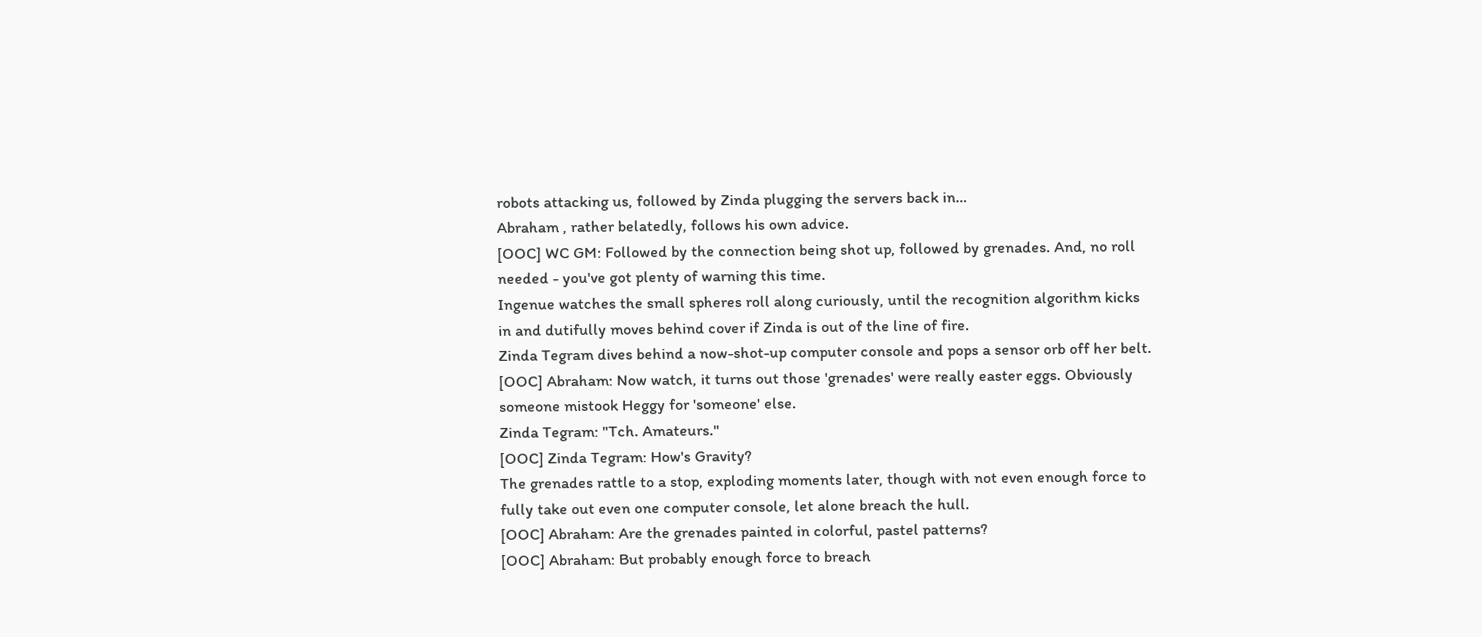robots attacking us, followed by Zinda plugging the servers back in…
Abraham , rather belatedly, follows his own advice.
[OOC] WC GM: Followed by the connection being shot up, followed by grenades. And, no roll needed - you've got plenty of warning this time.
Ingenue watches the small spheres roll along curiously, until the recognition algorithm kicks in and dutifully moves behind cover if Zinda is out of the line of fire.
Zinda Tegram dives behind a now-shot-up computer console and pops a sensor orb off her belt.
[OOC] Abraham: Now watch, it turns out those 'grenades' were really easter eggs. Obviously someone mistook Heggy for 'someone' else.
Zinda Tegram: "Tch. Amateurs."
[OOC] Zinda Tegram: How's Gravity?
The grenades rattle to a stop, exploding moments later, though with not even enough force to fully take out even one computer console, let alone breach the hull.
[OOC] Abraham: Are the grenades painted in colorful, pastel patterns?
[OOC] Abraham: But probably enough force to breach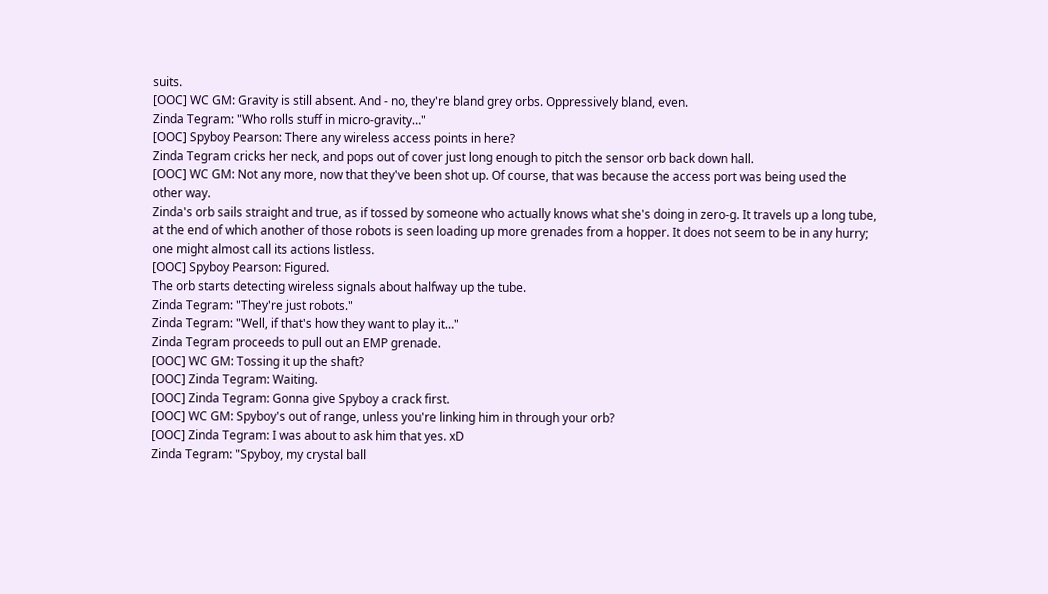suits.
[OOC] WC GM: Gravity is still absent. And - no, they're bland grey orbs. Oppressively bland, even.
Zinda Tegram: "Who rolls stuff in micro-gravity…"
[OOC] Spyboy Pearson: There any wireless access points in here?
Zinda Tegram cricks her neck, and pops out of cover just long enough to pitch the sensor orb back down hall.
[OOC] WC GM: Not any more, now that they've been shot up. Of course, that was because the access port was being used the other way.
Zinda's orb sails straight and true, as if tossed by someone who actually knows what she's doing in zero-g. It travels up a long tube, at the end of which another of those robots is seen loading up more grenades from a hopper. It does not seem to be in any hurry; one might almost call its actions listless.
[OOC] Spyboy Pearson: Figured.
The orb starts detecting wireless signals about halfway up the tube.
Zinda Tegram: "They're just robots."
Zinda Tegram: "Well, if that's how they want to play it…"
Zinda Tegram proceeds to pull out an EMP grenade.
[OOC] WC GM: Tossing it up the shaft?
[OOC] Zinda Tegram: Waiting.
[OOC] Zinda Tegram: Gonna give Spyboy a crack first.
[OOC] WC GM: Spyboy's out of range, unless you're linking him in through your orb?
[OOC] Zinda Tegram: I was about to ask him that yes. xD
Zinda Tegram: "Spyboy, my crystal ball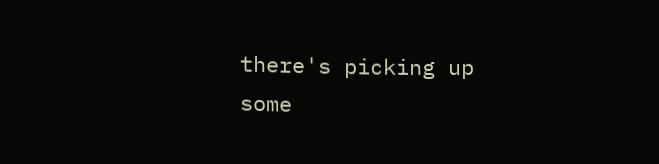there's picking up some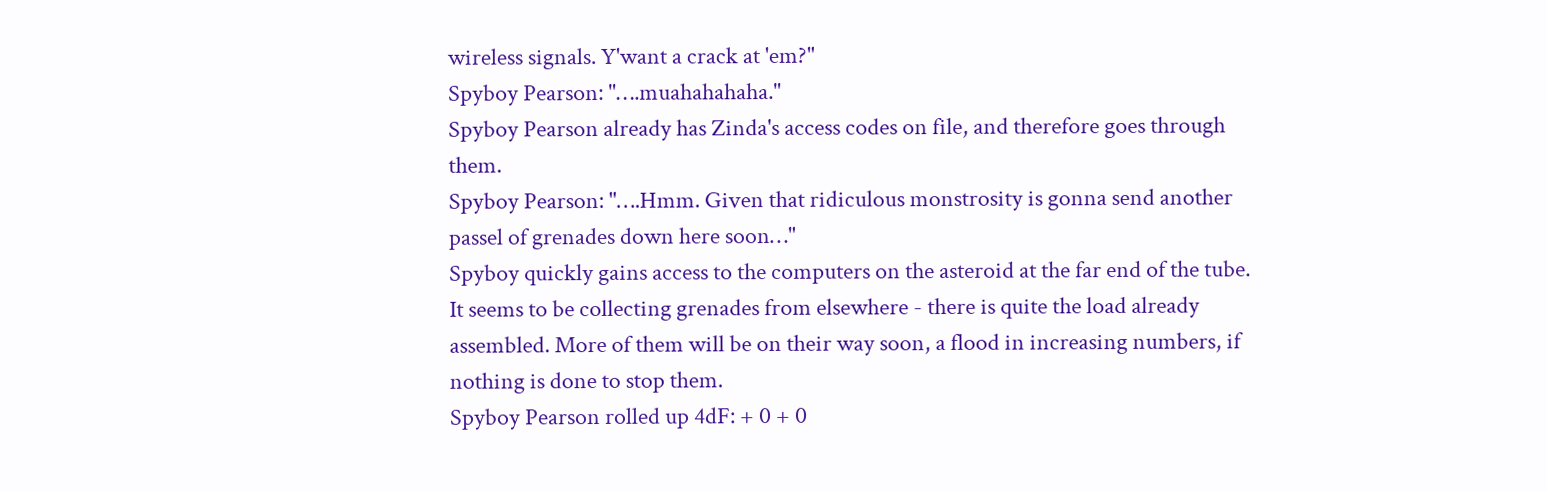wireless signals. Y'want a crack at 'em?"
Spyboy Pearson: "….muahahahaha."
Spyboy Pearson already has Zinda's access codes on file, and therefore goes through them.
Spyboy Pearson: "….Hmm. Given that ridiculous monstrosity is gonna send another passel of grenades down here soon…"
Spyboy quickly gains access to the computers on the asteroid at the far end of the tube. It seems to be collecting grenades from elsewhere - there is quite the load already assembled. More of them will be on their way soon, a flood in increasing numbers, if nothing is done to stop them.
Spyboy Pearson rolled up 4dF: + 0 + 0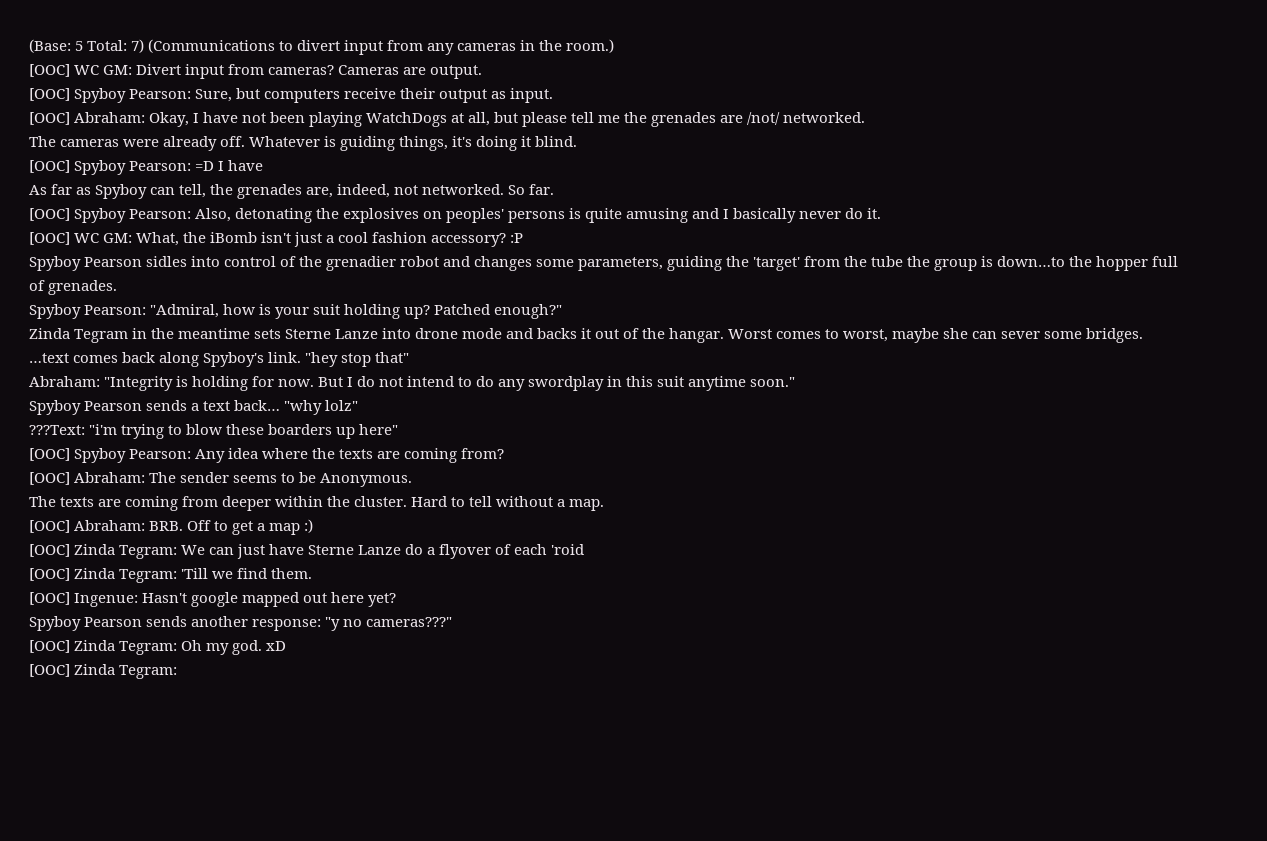(Base: 5 Total: 7) (Communications to divert input from any cameras in the room.)
[OOC] WC GM: Divert input from cameras? Cameras are output.
[OOC] Spyboy Pearson: Sure, but computers receive their output as input.
[OOC] Abraham: Okay, I have not been playing WatchDogs at all, but please tell me the grenades are /not/ networked.
The cameras were already off. Whatever is guiding things, it's doing it blind.
[OOC] Spyboy Pearson: =D I have
As far as Spyboy can tell, the grenades are, indeed, not networked. So far.
[OOC] Spyboy Pearson: Also, detonating the explosives on peoples' persons is quite amusing and I basically never do it.
[OOC] WC GM: What, the iBomb isn't just a cool fashion accessory? :P
Spyboy Pearson sidles into control of the grenadier robot and changes some parameters, guiding the 'target' from the tube the group is down…to the hopper full of grenades.
Spyboy Pearson: "Admiral, how is your suit holding up? Patched enough?"
Zinda Tegram in the meantime sets Sterne Lanze into drone mode and backs it out of the hangar. Worst comes to worst, maybe she can sever some bridges.
…text comes back along Spyboy's link. "hey stop that"
Abraham: "Integrity is holding for now. But I do not intend to do any swordplay in this suit anytime soon."
Spyboy Pearson sends a text back… "why lolz"
???Text: "i'm trying to blow these boarders up here"
[OOC] Spyboy Pearson: Any idea where the texts are coming from?
[OOC] Abraham: The sender seems to be Anonymous.
The texts are coming from deeper within the cluster. Hard to tell without a map.
[OOC] Abraham: BRB. Off to get a map :)
[OOC] Zinda Tegram: We can just have Sterne Lanze do a flyover of each 'roid
[OOC] Zinda Tegram: 'Till we find them.
[OOC] Ingenue: Hasn't google mapped out here yet?
Spyboy Pearson sends another response: "y no cameras???"
[OOC] Zinda Tegram: Oh my god. xD
[OOC] Zinda Tegram: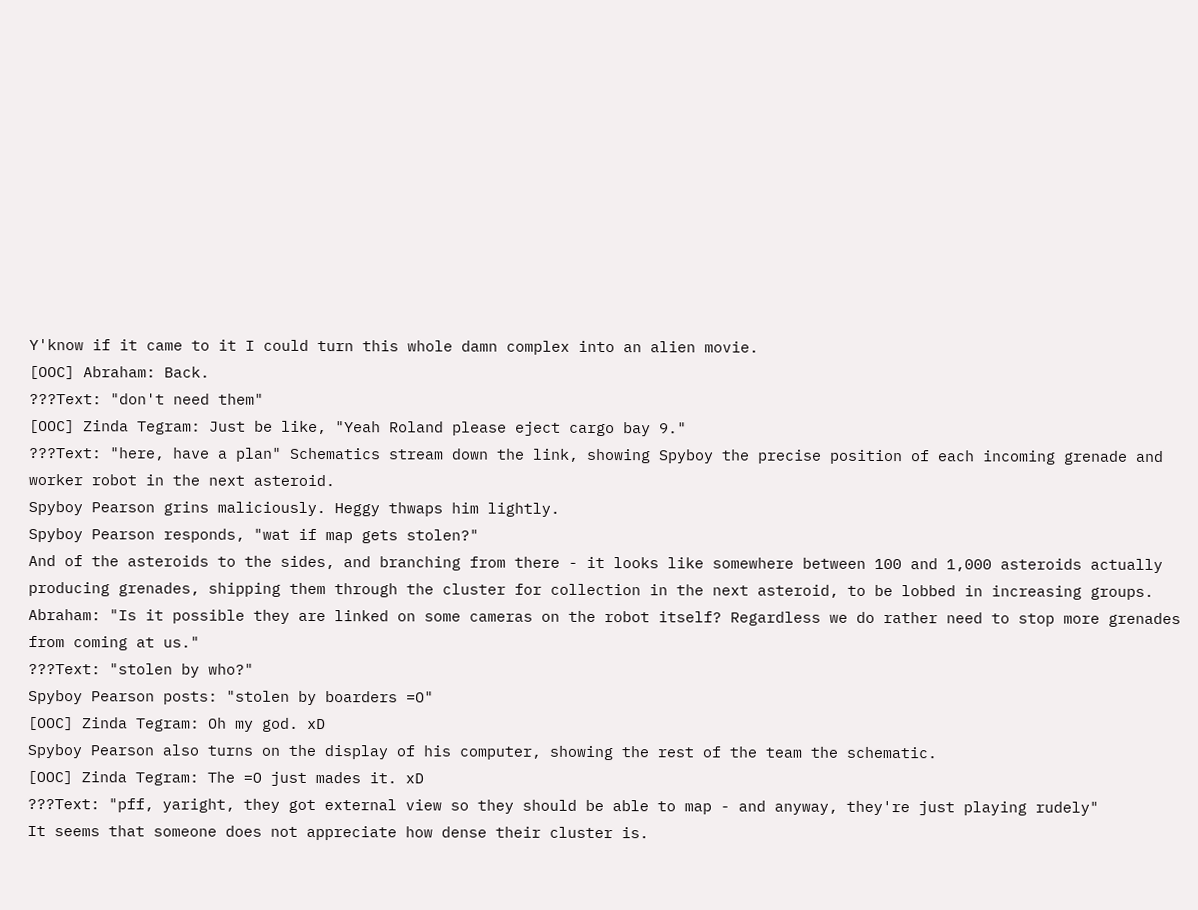Y'know if it came to it I could turn this whole damn complex into an alien movie.
[OOC] Abraham: Back.
???Text: "don't need them"
[OOC] Zinda Tegram: Just be like, "Yeah Roland please eject cargo bay 9."
???Text: "here, have a plan" Schematics stream down the link, showing Spyboy the precise position of each incoming grenade and worker robot in the next asteroid.
Spyboy Pearson grins maliciously. Heggy thwaps him lightly.
Spyboy Pearson responds, "wat if map gets stolen?"
And of the asteroids to the sides, and branching from there - it looks like somewhere between 100 and 1,000 asteroids actually producing grenades, shipping them through the cluster for collection in the next asteroid, to be lobbed in increasing groups.
Abraham: "Is it possible they are linked on some cameras on the robot itself? Regardless we do rather need to stop more grenades from coming at us."
???Text: "stolen by who?"
Spyboy Pearson posts: "stolen by boarders =O"
[OOC] Zinda Tegram: Oh my god. xD
Spyboy Pearson also turns on the display of his computer, showing the rest of the team the schematic.
[OOC] Zinda Tegram: The =O just mades it. xD
???Text: "pff, yaright, they got external view so they should be able to map - and anyway, they're just playing rudely"
It seems that someone does not appreciate how dense their cluster is.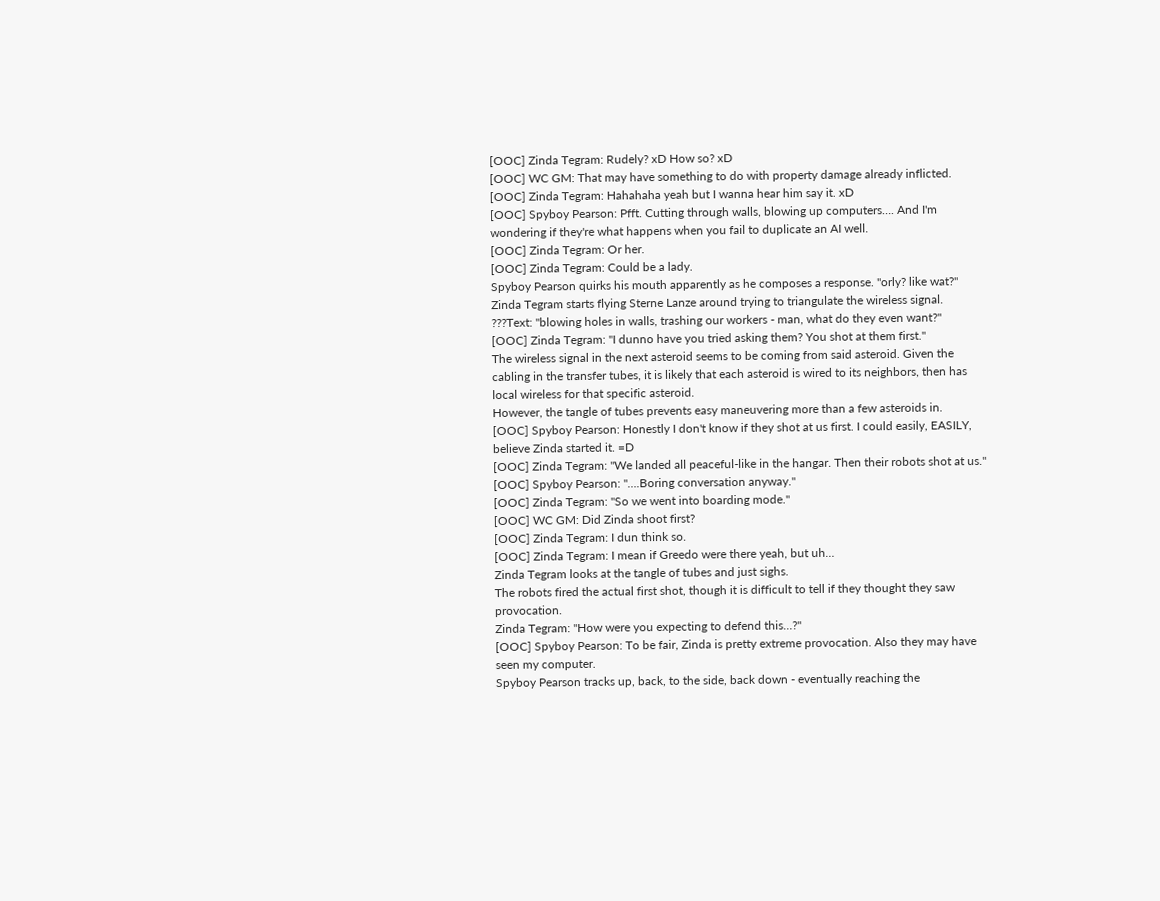[OOC] Zinda Tegram: Rudely? xD How so? xD
[OOC] WC GM: That may have something to do with property damage already inflicted.
[OOC] Zinda Tegram: Hahahaha yeah but I wanna hear him say it. xD
[OOC] Spyboy Pearson: Pfft. Cutting through walls, blowing up computers…. And I'm wondering if they're what happens when you fail to duplicate an AI well.
[OOC] Zinda Tegram: Or her.
[OOC] Zinda Tegram: Could be a lady.
Spyboy Pearson quirks his mouth apparently as he composes a response. "orly? like wat?"
Zinda Tegram starts flying Sterne Lanze around trying to triangulate the wireless signal.
???Text: "blowing holes in walls, trashing our workers - man, what do they even want?"
[OOC] Zinda Tegram: "I dunno have you tried asking them? You shot at them first."
The wireless signal in the next asteroid seems to be coming from said asteroid. Given the cabling in the transfer tubes, it is likely that each asteroid is wired to its neighbors, then has local wireless for that specific asteroid.
However, the tangle of tubes prevents easy maneuvering more than a few asteroids in.
[OOC] Spyboy Pearson: Honestly I don't know if they shot at us first. I could easily, EASILY, believe Zinda started it. =D
[OOC] Zinda Tegram: "We landed all peaceful-like in the hangar. Then their robots shot at us."
[OOC] Spyboy Pearson: "….Boring conversation anyway."
[OOC] Zinda Tegram: "So we went into boarding mode."
[OOC] WC GM: Did Zinda shoot first?
[OOC] Zinda Tegram: I dun think so.
[OOC] Zinda Tegram: I mean if Greedo were there yeah, but uh…
Zinda Tegram looks at the tangle of tubes and just sighs.
The robots fired the actual first shot, though it is difficult to tell if they thought they saw provocation.
Zinda Tegram: "How were you expecting to defend this…?"
[OOC] Spyboy Pearson: To be fair, Zinda is pretty extreme provocation. Also they may have seen my computer.
Spyboy Pearson tracks up, back, to the side, back down - eventually reaching the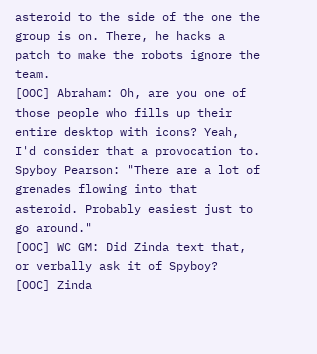asteroid to the side of the one the group is on. There, he hacks a patch to make the robots ignore the team.
[OOC] Abraham: Oh, are you one of those people who fills up their entire desktop with icons? Yeah, I'd consider that a provocation to.
Spyboy Pearson: "There are a lot of grenades flowing into that asteroid. Probably easiest just to go around."
[OOC] WC GM: Did Zinda text that, or verbally ask it of Spyboy?
[OOC] Zinda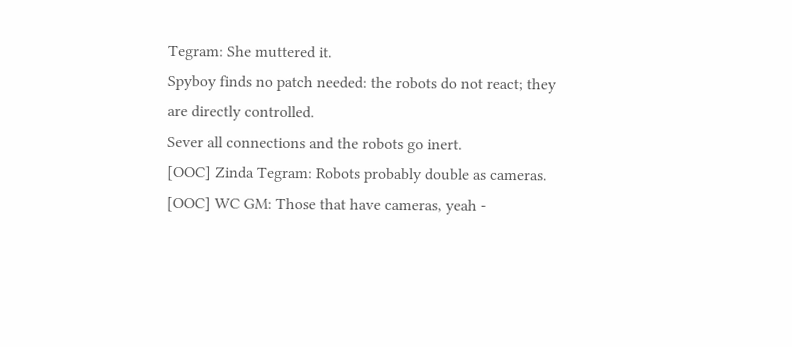Tegram: She muttered it.
Spyboy finds no patch needed: the robots do not react; they are directly controlled.
Sever all connections and the robots go inert.
[OOC] Zinda Tegram: Robots probably double as cameras.
[OOC] WC GM: Those that have cameras, yeah -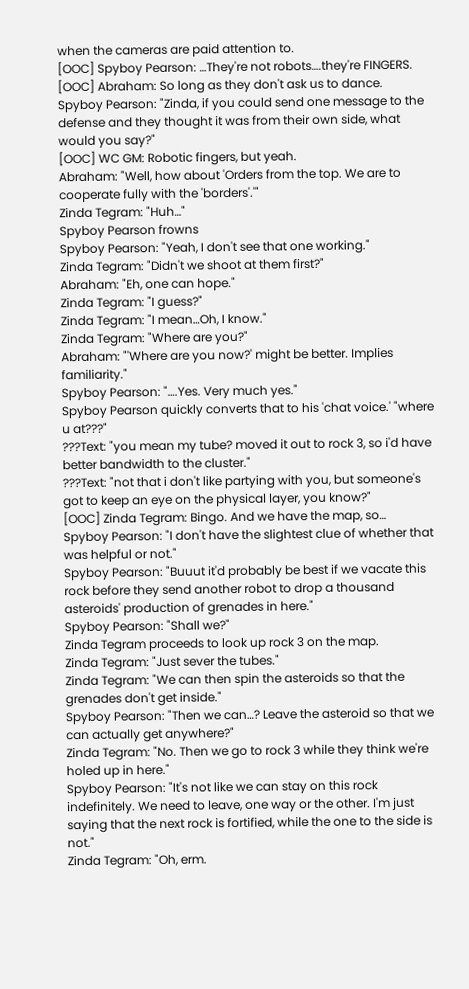when the cameras are paid attention to.
[OOC] Spyboy Pearson: …They're not robots….they're FINGERS.
[OOC] Abraham: So long as they don't ask us to dance.
Spyboy Pearson: "Zinda, if you could send one message to the defense and they thought it was from their own side, what would you say?"
[OOC] WC GM: Robotic fingers, but yeah.
Abraham: "Well, how about 'Orders from the top. We are to cooperate fully with the 'borders'.'"
Zinda Tegram: "Huh…"
Spyboy Pearson frowns
Spyboy Pearson: "Yeah, I don't see that one working."
Zinda Tegram: "Didn't we shoot at them first?"
Abraham: "Eh, one can hope."
Zinda Tegram: "I guess?"
Zinda Tegram: "I mean…Oh, I know."
Zinda Tegram: "Where are you?"
Abraham: "'Where are you now?' might be better. Implies familiarity."
Spyboy Pearson: "….Yes. Very much yes."
Spyboy Pearson quickly converts that to his 'chat voice.' "where u at???"
???Text: "you mean my tube? moved it out to rock 3, so i'd have better bandwidth to the cluster."
???Text: "not that i don't like partying with you, but someone's got to keep an eye on the physical layer, you know?"
[OOC] Zinda Tegram: Bingo. And we have the map, so…
Spyboy Pearson: "I don't have the slightest clue of whether that was helpful or not."
Spyboy Pearson: "Buuut it'd probably be best if we vacate this rock before they send another robot to drop a thousand asteroids' production of grenades in here."
Spyboy Pearson: "Shall we?"
Zinda Tegram proceeds to look up rock 3 on the map.
Zinda Tegram: "Just sever the tubes."
Zinda Tegram: "We can then spin the asteroids so that the grenades don't get inside."
Spyboy Pearson: "Then we can…? Leave the asteroid so that we can actually get anywhere?"
Zinda Tegram: "No. Then we go to rock 3 while they think we're holed up in here."
Spyboy Pearson: "It's not like we can stay on this rock indefinitely. We need to leave, one way or the other. I'm just saying that the next rock is fortified, while the one to the side is not."
Zinda Tegram: "Oh, erm.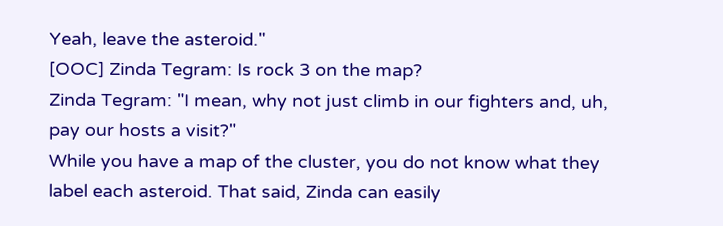Yeah, leave the asteroid."
[OOC] Zinda Tegram: Is rock 3 on the map?
Zinda Tegram: "I mean, why not just climb in our fighters and, uh, pay our hosts a visit?"
While you have a map of the cluster, you do not know what they label each asteroid. That said, Zinda can easily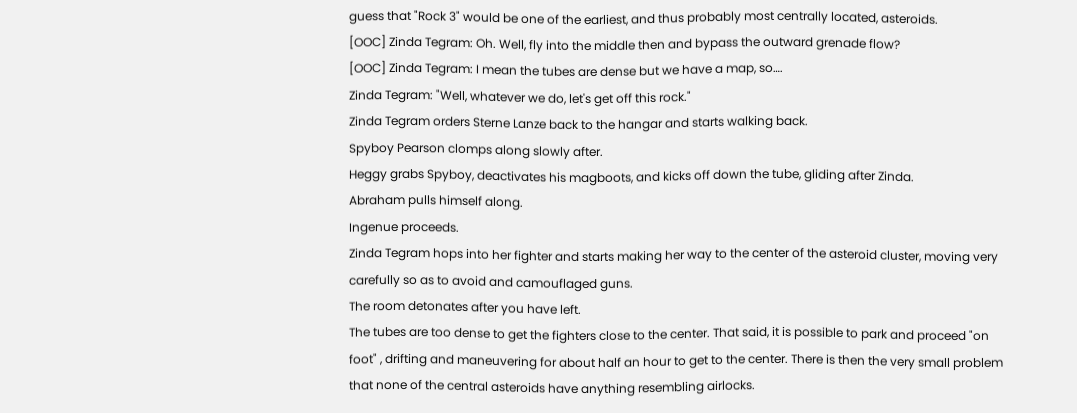guess that "Rock 3" would be one of the earliest, and thus probably most centrally located, asteroids.
[OOC] Zinda Tegram: Oh. Well, fly into the middle then and bypass the outward grenade flow?
[OOC] Zinda Tegram: I mean the tubes are dense but we have a map, so….
Zinda Tegram: "Well, whatever we do, let's get off this rock."
Zinda Tegram orders Sterne Lanze back to the hangar and starts walking back.
Spyboy Pearson clomps along slowly after.
Heggy grabs Spyboy, deactivates his magboots, and kicks off down the tube, gliding after Zinda.
Abraham pulls himself along.
Ingenue proceeds.
Zinda Tegram hops into her fighter and starts making her way to the center of the asteroid cluster, moving very carefully so as to avoid and camouflaged guns.
The room detonates after you have left.
The tubes are too dense to get the fighters close to the center. That said, it is possible to park and proceed "on foot" , drifting and maneuvering for about half an hour to get to the center. There is then the very small problem that none of the central asteroids have anything resembling airlocks.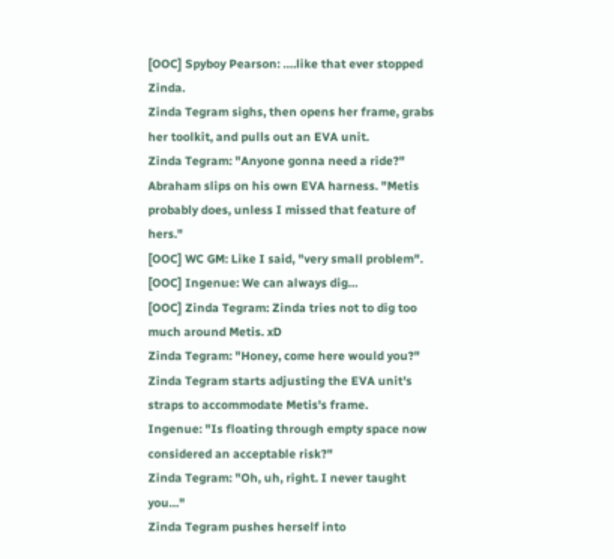[OOC] Spyboy Pearson: ….like that ever stopped Zinda.
Zinda Tegram sighs, then opens her frame, grabs her toolkit, and pulls out an EVA unit.
Zinda Tegram: "Anyone gonna need a ride?"
Abraham slips on his own EVA harness. "Metis probably does, unless I missed that feature of hers."
[OOC] WC GM: Like I said, "very small problem".
[OOC] Ingenue: We can always dig…
[OOC] Zinda Tegram: Zinda tries not to dig too much around Metis. xD
Zinda Tegram: "Honey, come here would you?"
Zinda Tegram starts adjusting the EVA unit's straps to accommodate Metis's frame.
Ingenue: "Is floating through empty space now considered an acceptable risk?"
Zinda Tegram: "Oh, uh, right. I never taught you…"
Zinda Tegram pushes herself into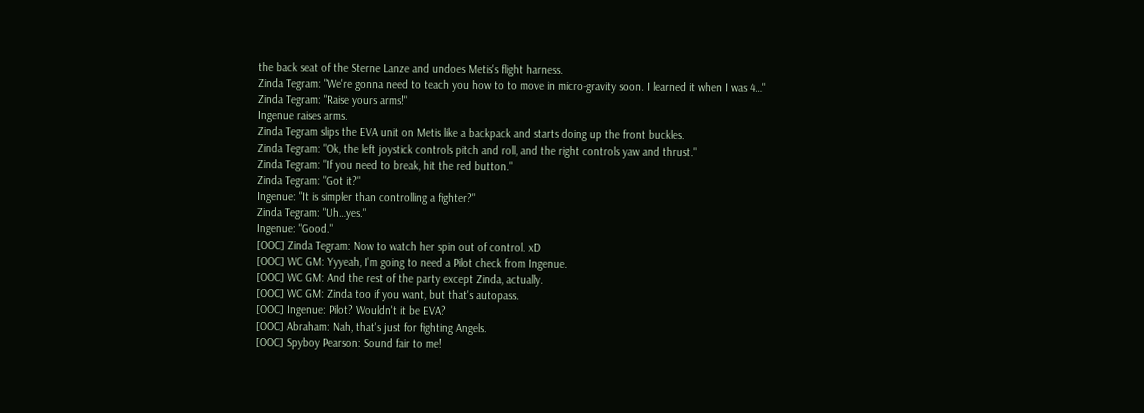the back seat of the Sterne Lanze and undoes Metis's flight harness.
Zinda Tegram: "We're gonna need to teach you how to to move in micro-gravity soon. I learned it when I was 4…"
Zinda Tegram: "Raise yours arms!"
Ingenue raises arms.
Zinda Tegram slips the EVA unit on Metis like a backpack and starts doing up the front buckles.
Zinda Tegram: "Ok, the left joystick controls pitch and roll, and the right controls yaw and thrust."
Zinda Tegram: "If you need to break, hit the red button."
Zinda Tegram: "Got it?"
Ingenue: "It is simpler than controlling a fighter?"
Zinda Tegram: "Uh…yes."
Ingenue: "Good."
[OOC] Zinda Tegram: Now to watch her spin out of control. xD
[OOC] WC GM: Yyyeah, I'm going to need a Pilot check from Ingenue.
[OOC] WC GM: And the rest of the party except Zinda, actually.
[OOC] WC GM: Zinda too if you want, but that's autopass.
[OOC] Ingenue: Pilot? Wouldn't it be EVA?
[OOC] Abraham: Nah, that's just for fighting Angels.
[OOC] Spyboy Pearson: Sound fair to me!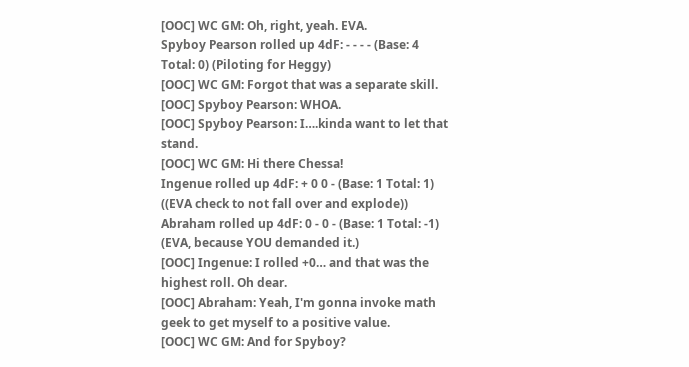[OOC] WC GM: Oh, right, yeah. EVA.
Spyboy Pearson rolled up 4dF: - - - - (Base: 4 Total: 0) (Piloting for Heggy)
[OOC] WC GM: Forgot that was a separate skill.
[OOC] Spyboy Pearson: WHOA.
[OOC] Spyboy Pearson: I….kinda want to let that stand.
[OOC] WC GM: Hi there Chessa!
Ingenue rolled up 4dF: + 0 0 - (Base: 1 Total: 1) ((EVA check to not fall over and explode))
Abraham rolled up 4dF: 0 - 0 - (Base: 1 Total: -1) (EVA, because YOU demanded it.)
[OOC] Ingenue: I rolled +0… and that was the highest roll. Oh dear.
[OOC] Abraham: Yeah, I'm gonna invoke math geek to get myself to a positive value.
[OOC] WC GM: And for Spyboy?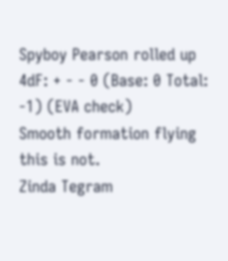Spyboy Pearson rolled up 4dF: + - - 0 (Base: 0 Total: -1) (EVA check)
Smooth formation flying this is not.
Zinda Tegram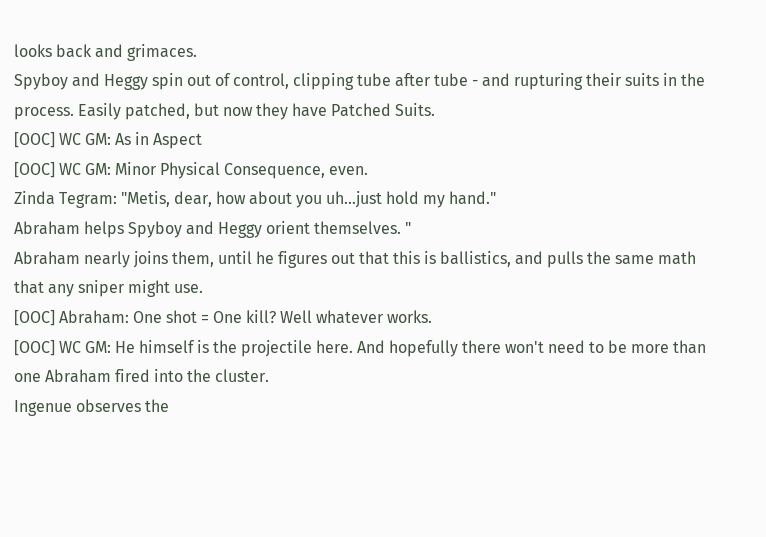looks back and grimaces.
Spyboy and Heggy spin out of control, clipping tube after tube - and rupturing their suits in the process. Easily patched, but now they have Patched Suits.
[OOC] WC GM: As in Aspect
[OOC] WC GM: Minor Physical Consequence, even.
Zinda Tegram: "Metis, dear, how about you uh…just hold my hand."
Abraham helps Spyboy and Heggy orient themselves. "
Abraham nearly joins them, until he figures out that this is ballistics, and pulls the same math that any sniper might use.
[OOC] Abraham: One shot = One kill? Well whatever works.
[OOC] WC GM: He himself is the projectile here. And hopefully there won't need to be more than one Abraham fired into the cluster.
Ingenue observes the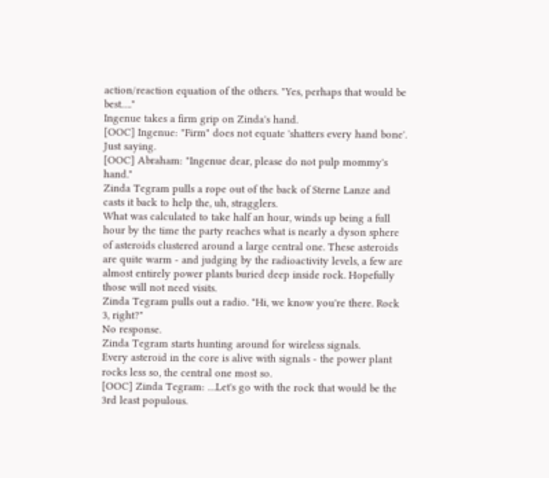action/reaction equation of the others. "Yes, perhaps that would be best…."
Ingenue takes a firm grip on Zinda's hand.
[OOC] Ingenue: "Firm" does not equate 'shatters every hand bone'. Just saying.
[OOC] Abraham: "Ingenue dear, please do not pulp mommy's hand."
Zinda Tegram pulls a rope out of the back of Sterne Lanze and casts it back to help the, uh, stragglers.
What was calculated to take half an hour, winds up being a full hour by the time the party reaches what is nearly a dyson sphere of asteroids clustered around a large central one. These asteroids are quite warm - and judging by the radioactivity levels, a few are almost entirely power plants buried deep inside rock. Hopefully those will not need visits.
Zinda Tegram pulls out a radio. "Hi, we know you're there. Rock 3, right?"
No response.
Zinda Tegram starts hunting around for wireless signals.
Every asteroid in the core is alive with signals - the power plant rocks less so, the central one most so.
[OOC] Zinda Tegram: …Let's go with the rock that would be the 3rd least populous.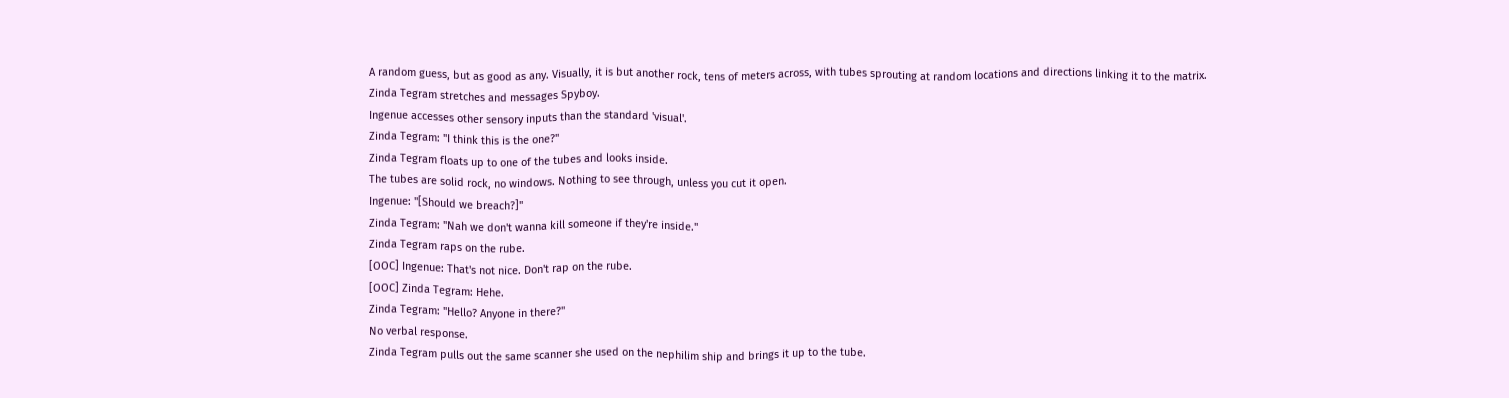A random guess, but as good as any. Visually, it is but another rock, tens of meters across, with tubes sprouting at random locations and directions linking it to the matrix.
Zinda Tegram stretches and messages Spyboy.
Ingenue accesses other sensory inputs than the standard 'visual'.
Zinda Tegram: "I think this is the one?"
Zinda Tegram floats up to one of the tubes and looks inside.
The tubes are solid rock, no windows. Nothing to see through, unless you cut it open.
Ingenue: "[Should we breach?]"
Zinda Tegram: "Nah we don't wanna kill someone if they're inside."
Zinda Tegram raps on the rube.
[OOC] Ingenue: That's not nice. Don't rap on the rube.
[OOC] Zinda Tegram: Hehe.
Zinda Tegram: "Hello? Anyone in there?"
No verbal response.
Zinda Tegram pulls out the same scanner she used on the nephilim ship and brings it up to the tube.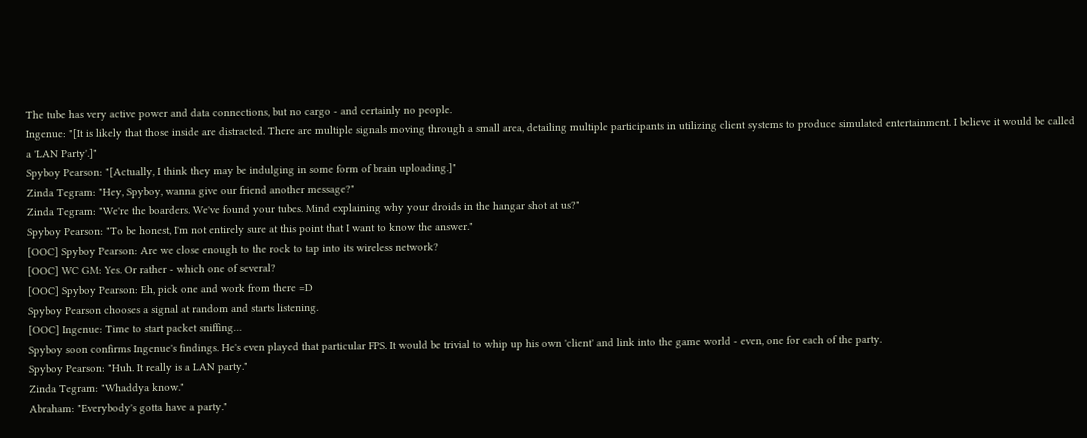The tube has very active power and data connections, but no cargo - and certainly no people.
Ingenue: "[It is likely that those inside are distracted. There are multiple signals moving through a small area, detailing multiple participants in utilizing client systems to produce simulated entertainment. I believe it would be called a 'LAN Party'.]"
Spyboy Pearson: "[Actually, I think they may be indulging in some form of brain uploading.]"
Zinda Tegram: "Hey, Spyboy, wanna give our friend another message?"
Zinda Tegram: "We're the boarders. We've found your tubes. Mind explaining why your droids in the hangar shot at us?"
Spyboy Pearson: "To be honest, I'm not entirely sure at this point that I want to know the answer."
[OOC] Spyboy Pearson: Are we close enough to the rock to tap into its wireless network?
[OOC] WC GM: Yes. Or rather - which one of several?
[OOC] Spyboy Pearson: Eh, pick one and work from there =D
Spyboy Pearson chooses a signal at random and starts listening.
[OOC] Ingenue: Time to start packet sniffing…
Spyboy soon confirms Ingenue's findings. He's even played that particular FPS. It would be trivial to whip up his own 'client' and link into the game world - even, one for each of the party.
Spyboy Pearson: "Huh. It really is a LAN party."
Zinda Tegram: "Whaddya know."
Abraham: "Everybody's gotta have a party."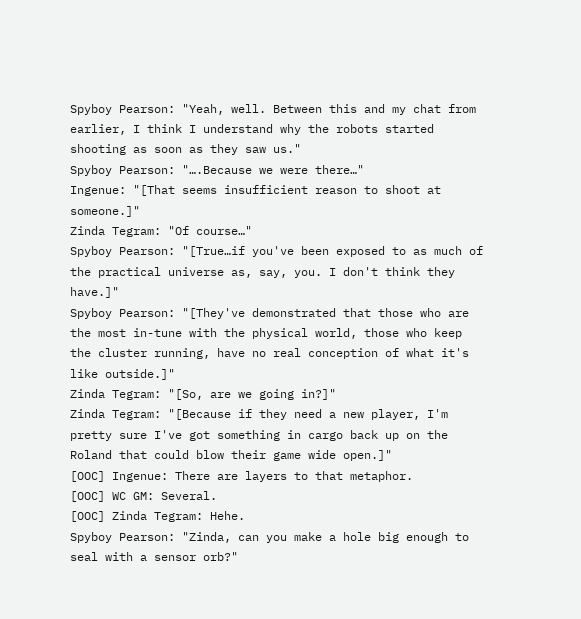Spyboy Pearson: "Yeah, well. Between this and my chat from earlier, I think I understand why the robots started shooting as soon as they saw us."
Spyboy Pearson: "….Because we were there…"
Ingenue: "[That seems insufficient reason to shoot at someone.]"
Zinda Tegram: "Of course…"
Spyboy Pearson: "[True…if you've been exposed to as much of the practical universe as, say, you. I don't think they have.]"
Spyboy Pearson: "[They've demonstrated that those who are the most in-tune with the physical world, those who keep the cluster running, have no real conception of what it's like outside.]"
Zinda Tegram: "[So, are we going in?]"
Zinda Tegram: "[Because if they need a new player, I'm pretty sure I've got something in cargo back up on the Roland that could blow their game wide open.]"
[OOC] Ingenue: There are layers to that metaphor.
[OOC] WC GM: Several.
[OOC] Zinda Tegram: Hehe.
Spyboy Pearson: "Zinda, can you make a hole big enough to seal with a sensor orb?"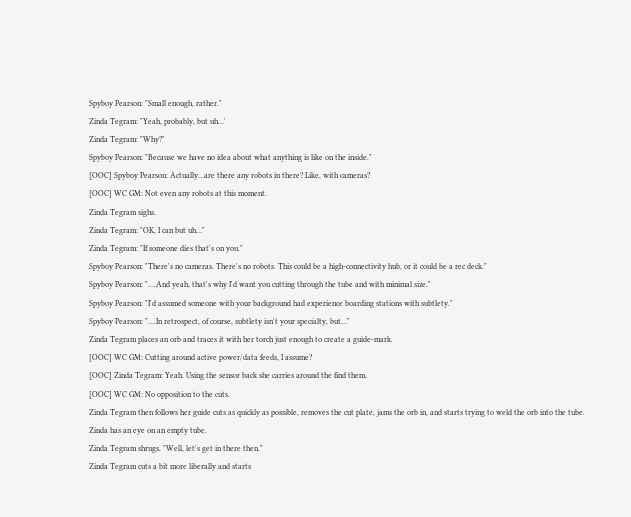Spyboy Pearson: "Small enough, rather."
Zinda Tegram: "Yeah, probably, but uh…'
Zinda Tegram: "Why?"
Spyboy Pearson: "Because we have no idea about what anything is like on the inside."
[OOC] Spyboy Pearson: Actually…are there any robots in there? Like, with cameras?
[OOC] WC GM: Not even any robots at this moment.
Zinda Tegram sighs.
Zinda Tegram: "OK, I can but uh…"
Zinda Tegram: "If someone dies that's on you."
Spyboy Pearson: "There's no cameras. There's no robots. This could be a high-connectivity hub, or it could be a rec deck."
Spyboy Pearson: "….And yeah, that's why I'd want you cutting through the tube and with minimal size."
Spyboy Pearson: "I'd assumed someone with your background had experience boarding stations with subtlety."
Spyboy Pearson: "….In retrospect, of course, subtlety isn't your specialty, but…"
Zinda Tegram places an orb and traces it with her torch just enough to create a guide-mark.
[OOC] WC GM: Cutting around active power/data feeds, I assume?
[OOC] Zinda Tegram: Yeah. Using the sensor back she carries around the find them.
[OOC] WC GM: No opposition to the cuts.
Zinda Tegram then follows her guide cuts as quickly as possible, removes the cut plate, jams the orb in, and starts trying to weld the orb into the tube.
Zinda has an eye on an empty tube.
Zinda Tegram shrugs. "Well, let's get in there then."
Zinda Tegram cuts a bit more liberally and starts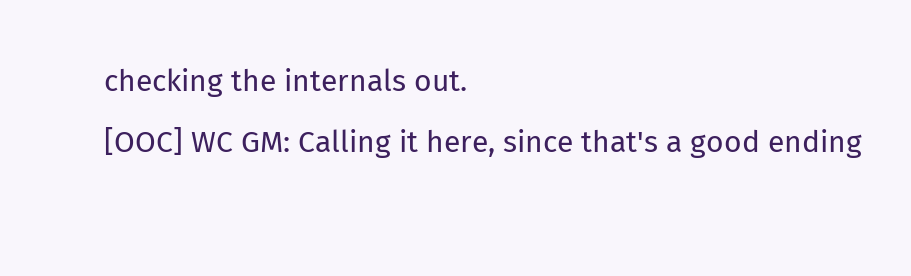checking the internals out.
[OOC] WC GM: Calling it here, since that's a good ending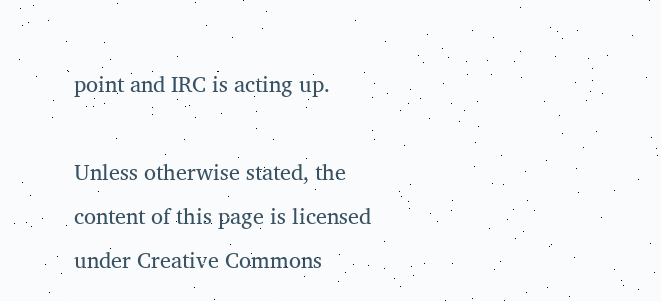point and IRC is acting up.

Unless otherwise stated, the content of this page is licensed under Creative Commons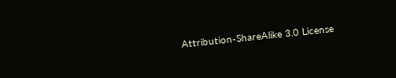Attribution-ShareAlike 3.0 License